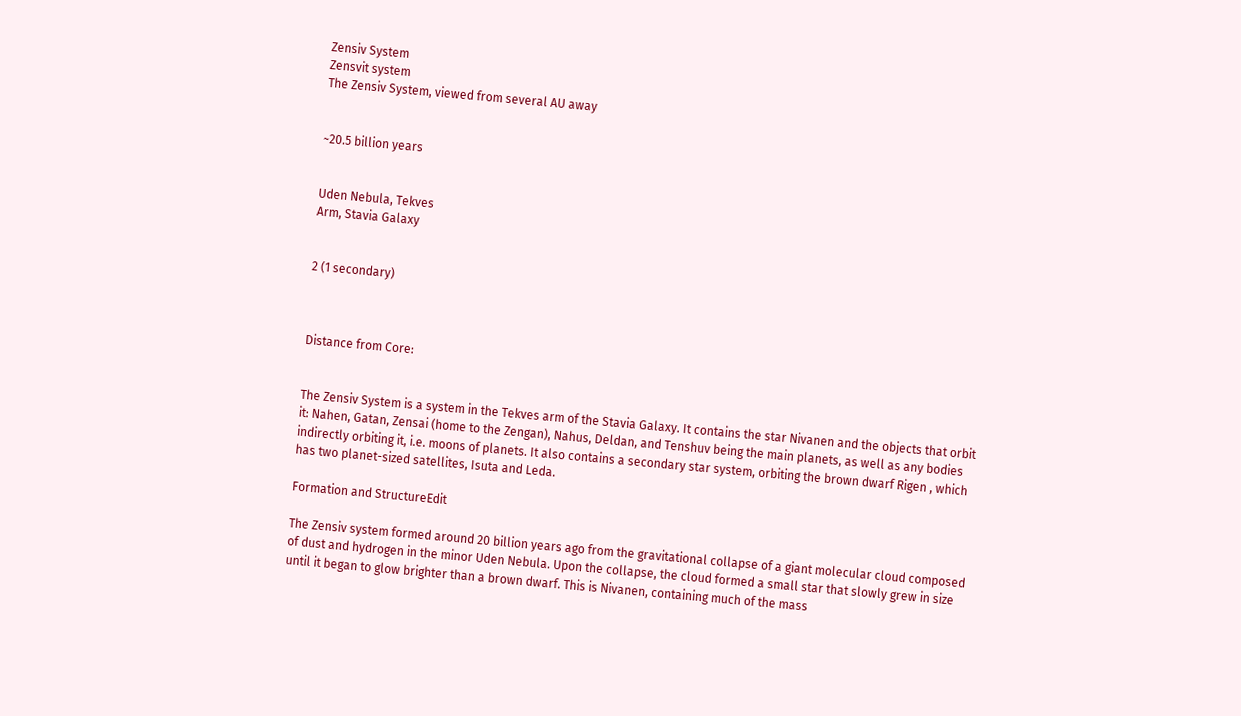Zensiv System
Zensvit system
The Zensiv System, viewed from several AU away


~20.5 billion years


Uden Nebula, Tekves
Arm, Stavia Galaxy


2 (1 secondary)



Distance from Core:


The Zensiv System is a system in the Tekves arm of the Stavia Galaxy. It contains the star Nivanen and the objects that orbit it: Nahen, Gatan, Zensai (home to the Zengan), Nahus, Deldan, and Tenshuv being the main planets, as well as any bodies indirectly orbiting it, i.e. moons of planets. It also contains a secondary star system, orbiting the brown dwarf Rigen , which has two planet-sized satellites, Isuta and Leda.

Formation and StructureEdit

The Zensiv system formed around 20 billion years ago from the gravitational collapse of a giant molecular cloud composed of dust and hydrogen in the minor Uden Nebula. Upon the collapse, the cloud formed a small star that slowly grew in size until it began to glow brighter than a brown dwarf. This is Nivanen, containing much of the mass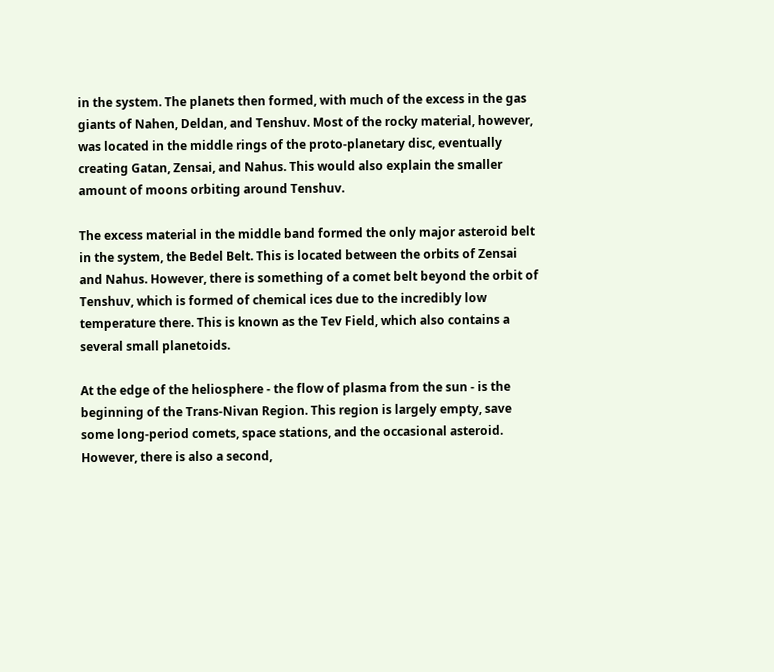in the system. The planets then formed, with much of the excess in the gas giants of Nahen, Deldan, and Tenshuv. Most of the rocky material, however, was located in the middle rings of the proto-planetary disc, eventually creating Gatan, Zensai, and Nahus. This would also explain the smaller amount of moons orbiting around Tenshuv.

The excess material in the middle band formed the only major asteroid belt in the system, the Bedel Belt. This is located between the orbits of Zensai and Nahus. However, there is something of a comet belt beyond the orbit of Tenshuv, which is formed of chemical ices due to the incredibly low temperature there. This is known as the Tev Field, which also contains a several small planetoids.

At the edge of the heliosphere - the flow of plasma from the sun - is the beginning of the Trans-Nivan Region. This region is largely empty, save some long-period comets, space stations, and the occasional asteroid. However, there is also a second,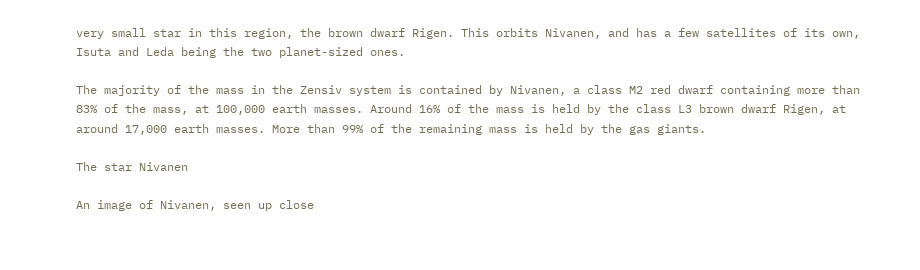very small star in this region, the brown dwarf Rigen. This orbits Nivanen, and has a few satellites of its own, Isuta and Leda being the two planet-sized ones.

The majority of the mass in the Zensiv system is contained by Nivanen, a class M2 red dwarf containing more than 83% of the mass, at 100,000 earth masses. Around 16% of the mass is held by the class L3 brown dwarf Rigen, at around 17,000 earth masses. More than 99% of the remaining mass is held by the gas giants.

The star Nivanen

An image of Nivanen, seen up close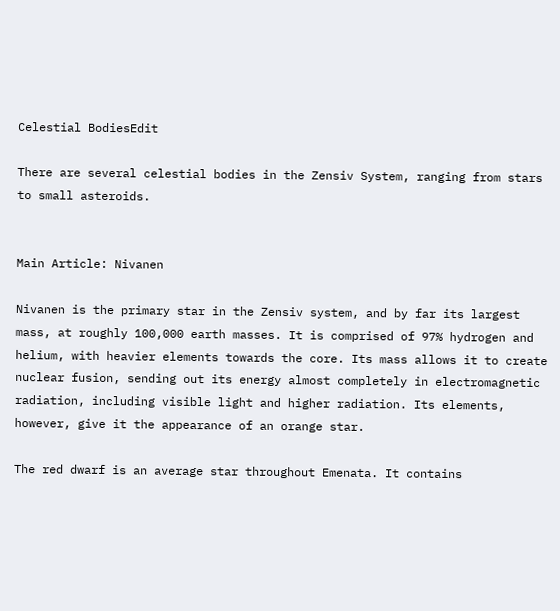Celestial BodiesEdit

There are several celestial bodies in the Zensiv System, ranging from stars to small asteroids.


Main Article: Nivanen

Nivanen is the primary star in the Zensiv system, and by far its largest mass, at roughly 100,000 earth masses. It is comprised of 97% hydrogen and helium, with heavier elements towards the core. Its mass allows it to create nuclear fusion, sending out its energy almost completely in electromagnetic radiation, including visible light and higher radiation. Its elements, however, give it the appearance of an orange star.

The red dwarf is an average star throughout Emenata. It contains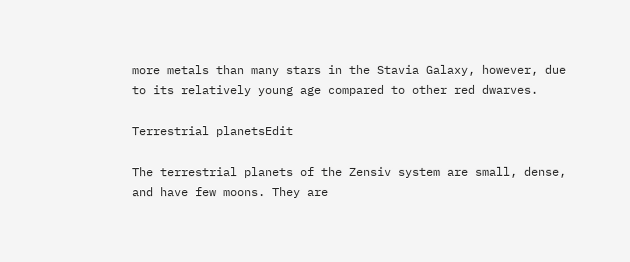more metals than many stars in the Stavia Galaxy, however, due to its relatively young age compared to other red dwarves.

Terrestrial planetsEdit

The terrestrial planets of the Zensiv system are small, dense, and have few moons. They are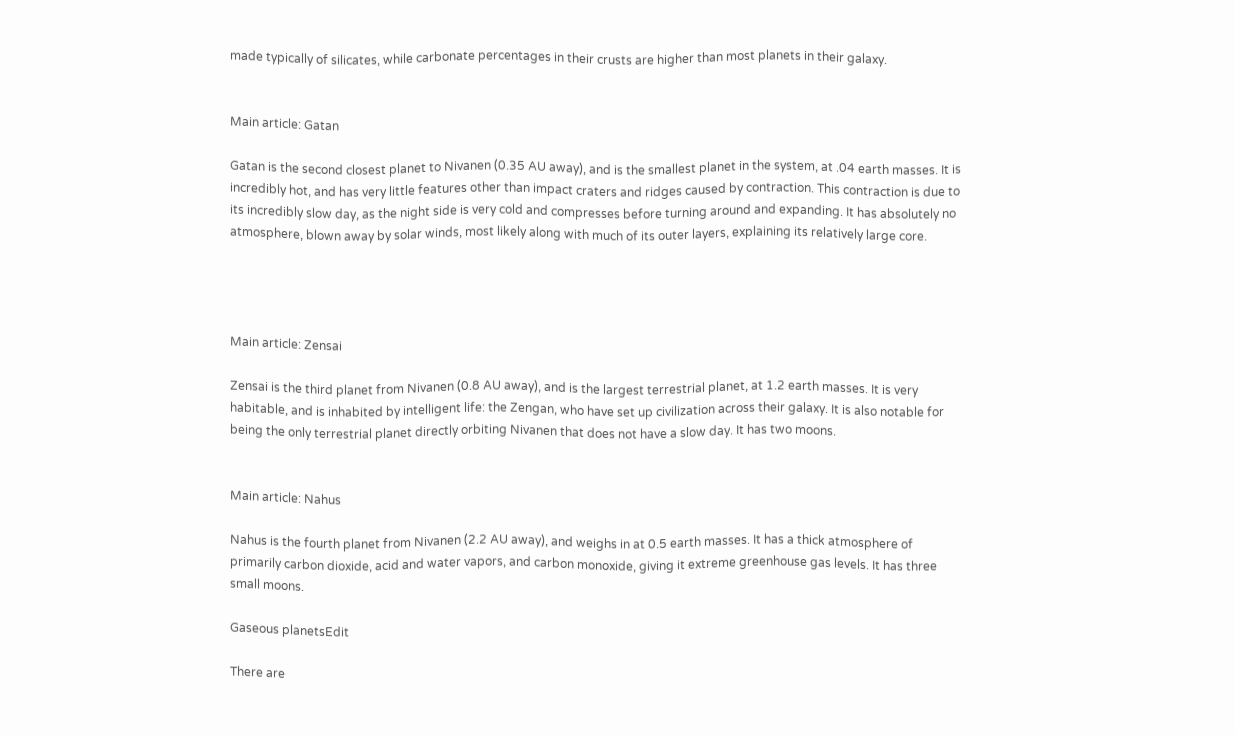made typically of silicates, while carbonate percentages in their crusts are higher than most planets in their galaxy.


Main article: Gatan

Gatan is the second closest planet to Nivanen (0.35 AU away), and is the smallest planet in the system, at .04 earth masses. It is incredibly hot, and has very little features other than impact craters and ridges caused by contraction. This contraction is due to its incredibly slow day, as the night side is very cold and compresses before turning around and expanding. It has absolutely no atmosphere, blown away by solar winds, most likely along with much of its outer layers, explaining its relatively large core.




Main article: Zensai

Zensai is the third planet from Nivanen (0.8 AU away), and is the largest terrestrial planet, at 1.2 earth masses. It is very habitable, and is inhabited by intelligent life: the Zengan, who have set up civilization across their galaxy. It is also notable for being the only terrestrial planet directly orbiting Nivanen that does not have a slow day. It has two moons.


Main article: Nahus

Nahus is the fourth planet from Nivanen (2.2 AU away), and weighs in at 0.5 earth masses. It has a thick atmosphere of primarily carbon dioxide, acid and water vapors, and carbon monoxide, giving it extreme greenhouse gas levels. It has three small moons.

Gaseous planetsEdit

There are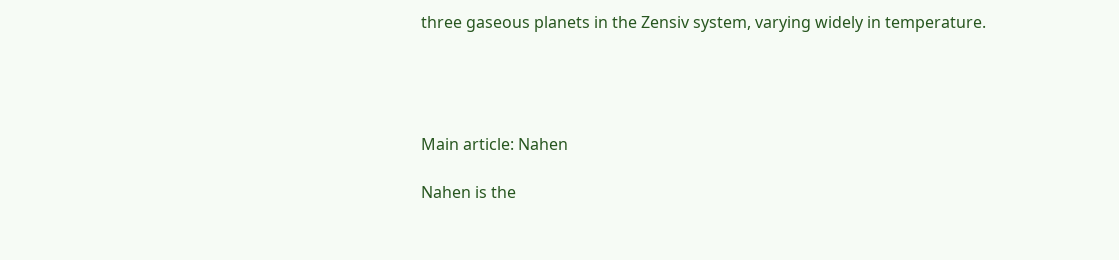three gaseous planets in the Zensiv system, varying widely in temperature.




Main article: Nahen

Nahen is the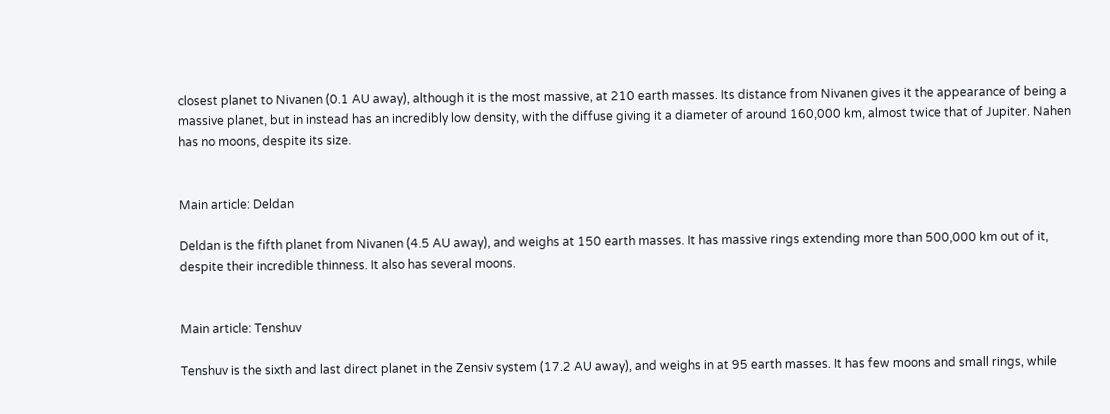closest planet to Nivanen (0.1 AU away), although it is the most massive, at 210 earth masses. Its distance from Nivanen gives it the appearance of being a massive planet, but in instead has an incredibly low density, with the diffuse giving it a diameter of around 160,000 km, almost twice that of Jupiter. Nahen has no moons, despite its size.


Main article: Deldan

Deldan is the fifth planet from Nivanen (4.5 AU away), and weighs at 150 earth masses. It has massive rings extending more than 500,000 km out of it, despite their incredible thinness. It also has several moons.


Main article: Tenshuv

Tenshuv is the sixth and last direct planet in the Zensiv system (17.2 AU away), and weighs in at 95 earth masses. It has few moons and small rings, while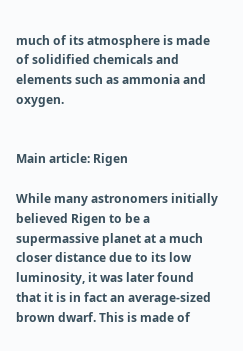much of its atmosphere is made of solidified chemicals and elements such as ammonia and oxygen.


Main article: Rigen

While many astronomers initially believed Rigen to be a supermassive planet at a much closer distance due to its low luminosity, it was later found that it is in fact an average-sized brown dwarf. This is made of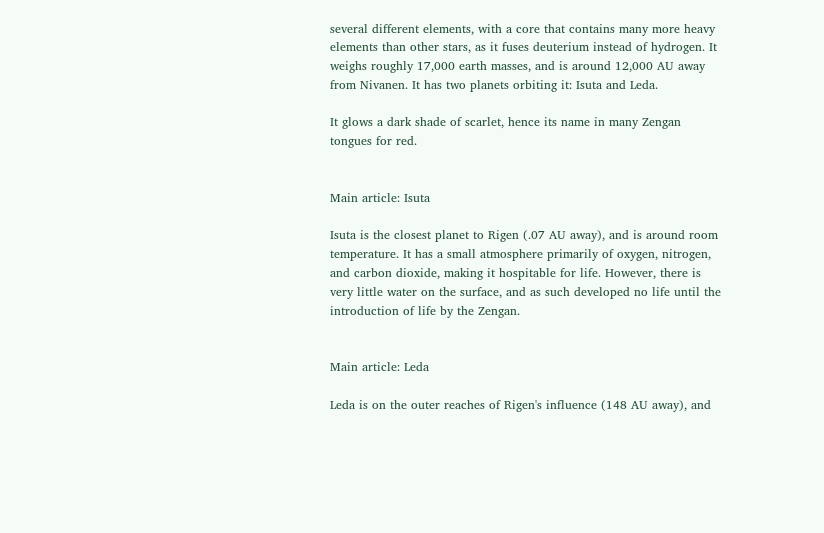several different elements, with a core that contains many more heavy elements than other stars, as it fuses deuterium instead of hydrogen. It weighs roughly 17,000 earth masses, and is around 12,000 AU away from Nivanen. It has two planets orbiting it: Isuta and Leda.

It glows a dark shade of scarlet, hence its name in many Zengan tongues for red.


Main article: Isuta

Isuta is the closest planet to Rigen (.07 AU away), and is around room temperature. It has a small atmosphere primarily of oxygen, nitrogen, and carbon dioxide, making it hospitable for life. However, there is very little water on the surface, and as such developed no life until the introduction of life by the Zengan.


Main article: Leda

Leda is on the outer reaches of Rigen's influence (148 AU away), and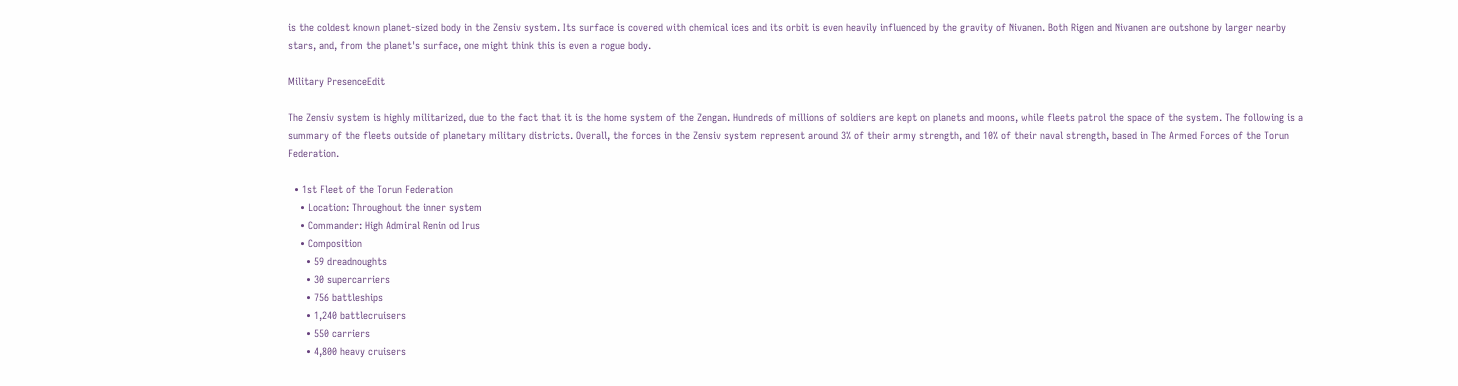is the coldest known planet-sized body in the Zensiv system. Its surface is covered with chemical ices and its orbit is even heavily influenced by the gravity of Nivanen. Both Rigen and Nivanen are outshone by larger nearby stars, and, from the planet's surface, one might think this is even a rogue body.

Military PresenceEdit

The Zensiv system is highly militarized, due to the fact that it is the home system of the Zengan. Hundreds of millions of soldiers are kept on planets and moons, while fleets patrol the space of the system. The following is a summary of the fleets outside of planetary military districts. Overall, the forces in the Zensiv system represent around 3% of their army strength, and 10% of their naval strength, based in The Armed Forces of the Torun Federation.

  • 1st Fleet of the Torun Federation
    • Location: Throughout the inner system
    • Commander: High Admiral Renin od Irus
    • Composition
      • 59 dreadnoughts
      • 30 supercarriers
      • 756 battleships
      • 1,240 battlecruisers
      • 550 carriers
      • 4,800 heavy cruisers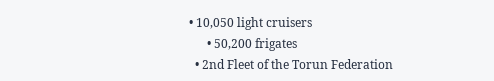• 10,050 light cruisers
      • 50,200 frigates
  • 2nd Fleet of the Torun Federation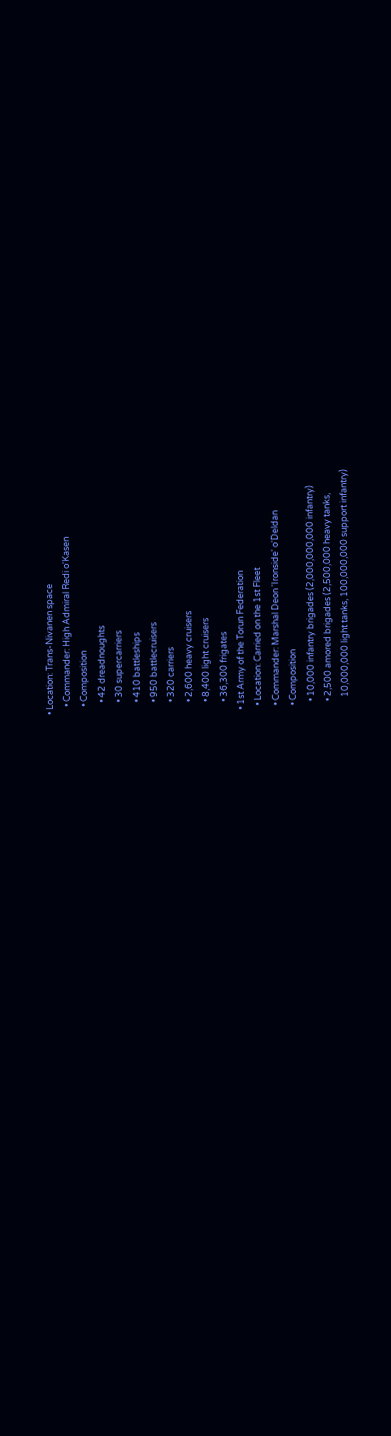• Location: Trans-Nivanen space
    • Commander: High Admiral Redi o'Kasen
    • Composition
      • 42 dreadnoughts
      • 30 supercarriers
      • 410 battleships
      • 950 battlecruisers
      • 320 carriers
      • 2,600 heavy cruisers
      • 8,400 light cruisers
      • 36,300 frigates
  • 1st Army of the Torun Federation
    • Location: Carried on the 1st Fleet
    • Commander: Marshal Deon 'Ironside' o'Deldan
    • Composition
      • 10,000 infantry brigades (2,000,000,000 infantry)
      • 2,500 amored brigades (2,500,000 heavy tanks,
        10,000,000 light tanks, 100,000,000 support infantry)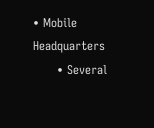• Mobile Headquarters
      • Several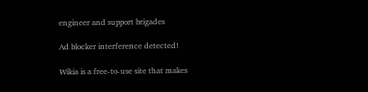engineer and support brigades

Ad blocker interference detected!

Wikia is a free-to-use site that makes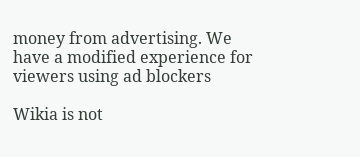money from advertising. We have a modified experience for viewers using ad blockers

Wikia is not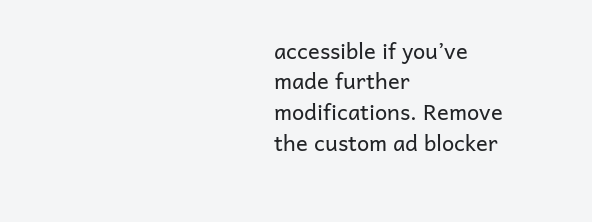accessible if you’ve made further modifications. Remove the custom ad blocker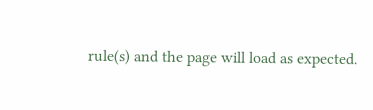rule(s) and the page will load as expected.